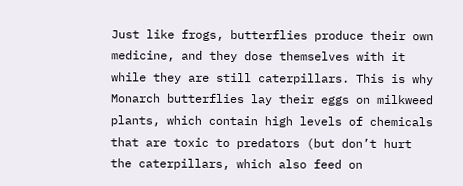Just like frogs, butterflies produce their own medicine, and they dose themselves with it while they are still caterpillars. This is why Monarch butterflies lay their eggs on milkweed plants, which contain high levels of chemicals that are toxic to predators (but don’t hurt the caterpillars, which also feed on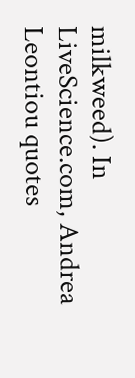milkweed). In LiveScience.com, Andrea Leontiou quotes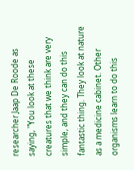researcher Jaap De Roode as saying, "You look at these creatures that we think are very simple, and they can do this fantastic thing. They look at nature as a medicine cabinet. Other organisms learn to do this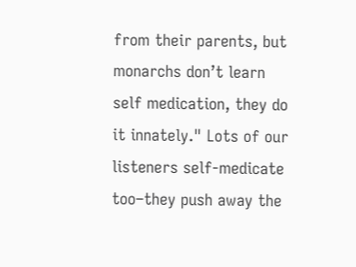from their parents, but monarchs don’t learn self medication, they do it innately." Lots of our listeners self-medicate too–they push away the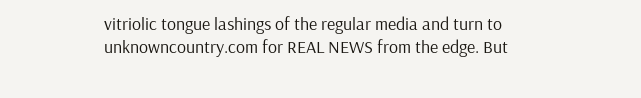vitriolic tongue lashings of the regular media and turn to unknowncountry.com for REAL NEWS from the edge. But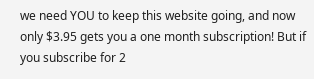we need YOU to keep this website going, and now only $3.95 gets you a one month subscription! But if you subscribe for 2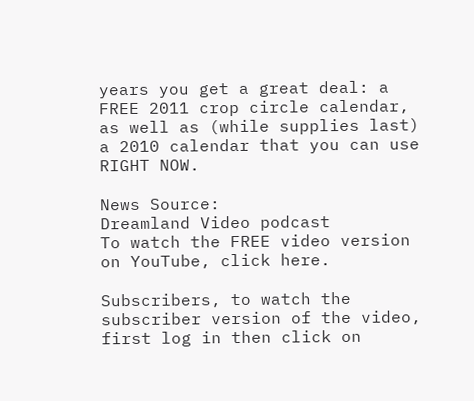years you get a great deal: a FREE 2011 crop circle calendar, as well as (while supplies last) a 2010 calendar that you can use RIGHT NOW.

News Source:
Dreamland Video podcast
To watch the FREE video version on YouTube, click here.

Subscribers, to watch the subscriber version of the video, first log in then click on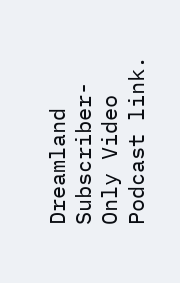Dreamland Subscriber-Only Video Podcast link.